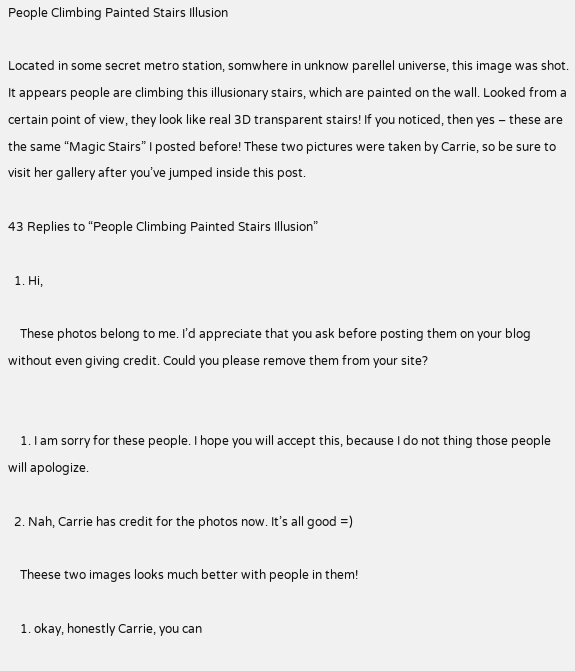People Climbing Painted Stairs Illusion

Located in some secret metro station, somwhere in unknow parellel universe, this image was shot. It appears people are climbing this illusionary stairs, which are painted on the wall. Looked from a certain point of view, they look like real 3D transparent stairs! If you noticed, then yes – these are the same “Magic Stairs” I posted before! These two pictures were taken by Carrie, so be sure to visit her gallery after you’ve jumped inside this post.

43 Replies to “People Climbing Painted Stairs Illusion”

  1. Hi,

    These photos belong to me. I’d appreciate that you ask before posting them on your blog without even giving credit. Could you please remove them from your site?


    1. I am sorry for these people. I hope you will accept this, because I do not thing those people will apologize.

  2. Nah, Carrie has credit for the photos now. It’s all good =)

    Theese two images looks much better with people in them!

    1. okay, honestly Carrie, you can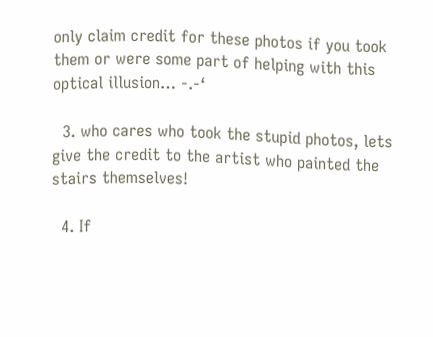only claim credit for these photos if you took them or were some part of helping with this optical illusion… -.-‘

  3. who cares who took the stupid photos, lets give the credit to the artist who painted the stairs themselves!

  4. If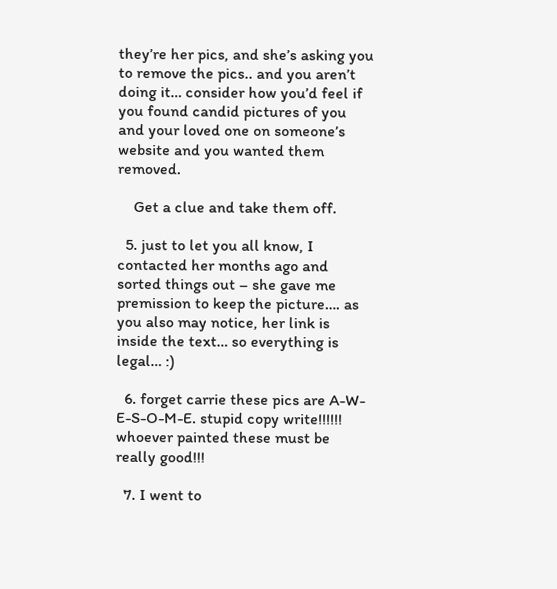they’re her pics, and she’s asking you to remove the pics.. and you aren’t doing it… consider how you’d feel if you found candid pictures of you and your loved one on someone’s website and you wanted them removed.

    Get a clue and take them off.

  5. just to let you all know, I contacted her months ago and sorted things out – she gave me premission to keep the picture…. as you also may notice, her link is inside the text… so everything is legal… :)

  6. forget carrie these pics are A-W-E-S-O-M-E. stupid copy write!!!!!! whoever painted these must be really good!!!

  7. I went to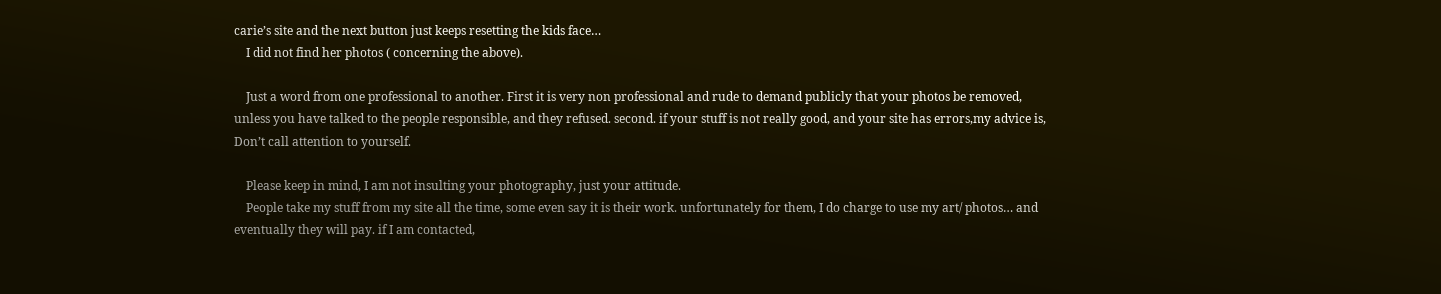carie’s site and the next button just keeps resetting the kids face…
    I did not find her photos ( concerning the above).

    Just a word from one professional to another. First it is very non professional and rude to demand publicly that your photos be removed, unless you have talked to the people responsible, and they refused. second. if your stuff is not really good, and your site has errors,my advice is, Don’t call attention to yourself.

    Please keep in mind, I am not insulting your photography, just your attitude.
    People take my stuff from my site all the time, some even say it is their work. unfortunately for them, I do charge to use my art/ photos… and eventually they will pay. if I am contacted,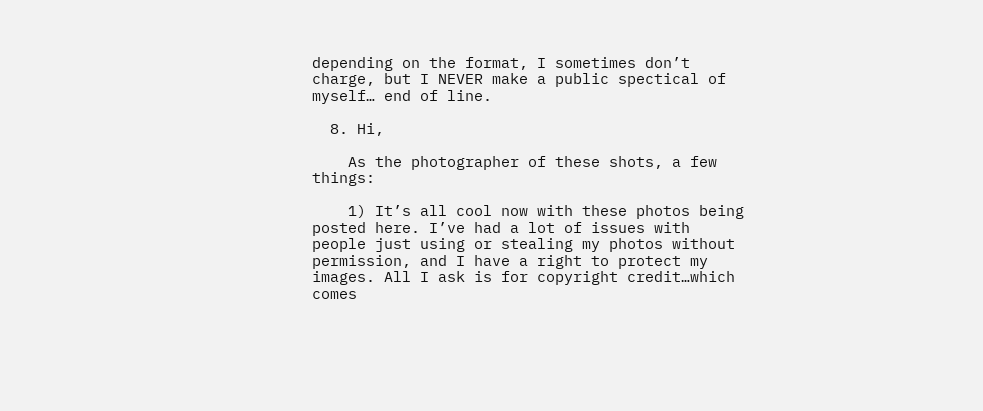depending on the format, I sometimes don’t charge, but I NEVER make a public spectical of myself… end of line.

  8. Hi,

    As the photographer of these shots, a few things:

    1) It’s all cool now with these photos being posted here. I’ve had a lot of issues with people just using or stealing my photos without permission, and I have a right to protect my images. All I ask is for copyright credit…which comes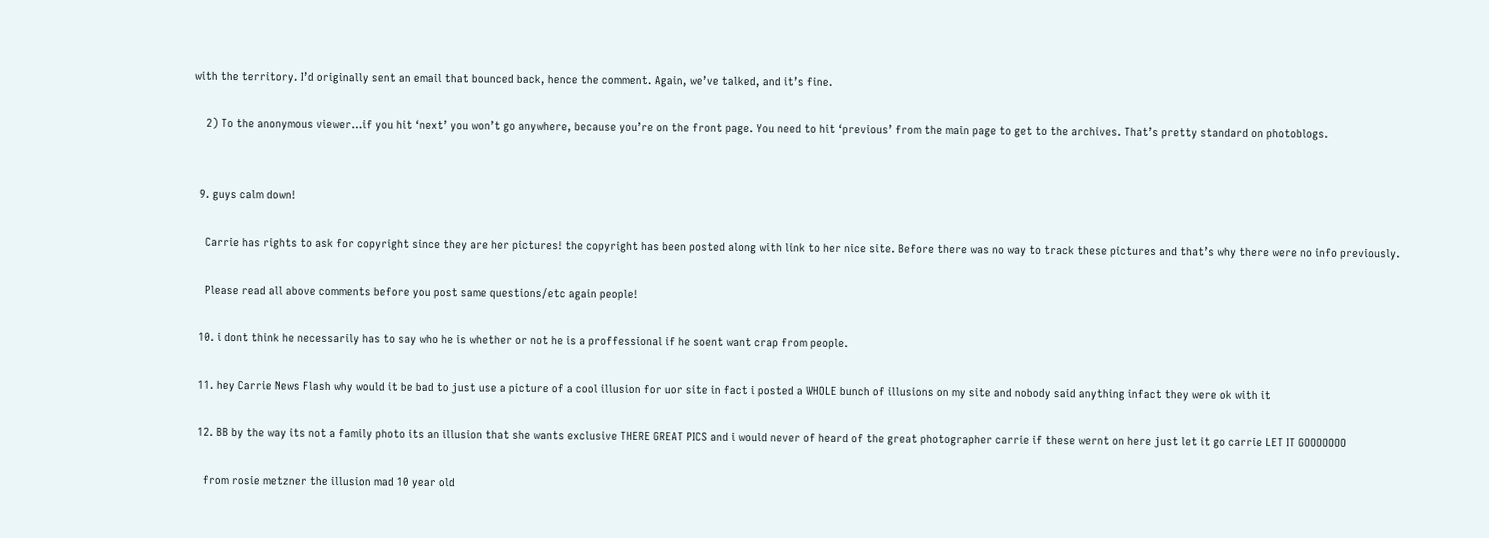with the territory. I’d originally sent an email that bounced back, hence the comment. Again, we’ve talked, and it’s fine.

    2) To the anonymous viewer…if you hit ‘next’ you won’t go anywhere, because you’re on the front page. You need to hit ‘previous’ from the main page to get to the archives. That’s pretty standard on photoblogs.


  9. guys calm down!

    Carrie has rights to ask for copyright since they are her pictures! the copyright has been posted along with link to her nice site. Before there was no way to track these pictures and that’s why there were no info previously.

    Please read all above comments before you post same questions/etc again people!

  10. i dont think he necessarily has to say who he is whether or not he is a proffessional if he soent want crap from people.

  11. hey Carrie News Flash why would it be bad to just use a picture of a cool illusion for uor site in fact i posted a WHOLE bunch of illusions on my site and nobody said anything infact they were ok with it

  12. BB by the way its not a family photo its an illusion that she wants exclusive THERE GREAT PICS and i would never of heard of the great photographer carrie if these wernt on here just let it go carrie LET IT GOOOOOOO

    from rosie metzner the illusion mad 10 year old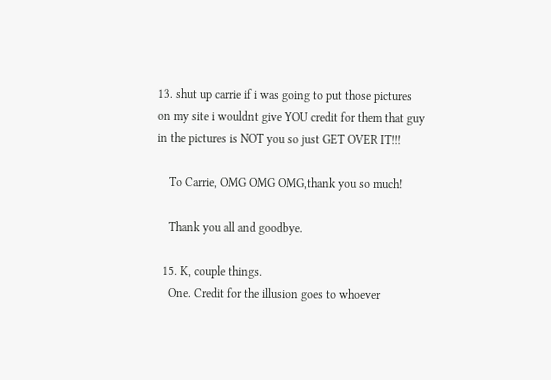13. shut up carrie if i was going to put those pictures on my site i wouldnt give YOU credit for them that guy in the pictures is NOT you so just GET OVER IT!!!

    To Carrie, OMG OMG OMG,thank you so much!

    Thank you all and goodbye.

  15. K, couple things.
    One. Credit for the illusion goes to whoever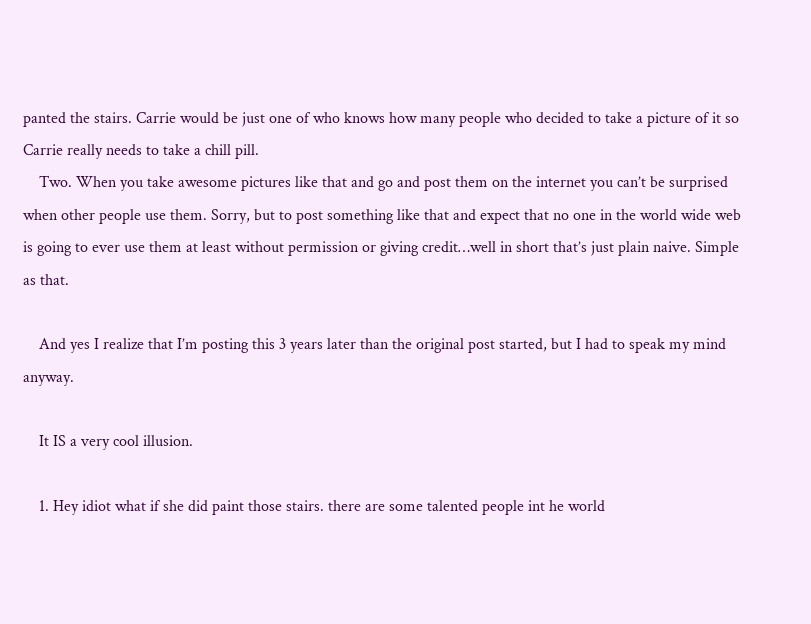panted the stairs. Carrie would be just one of who knows how many people who decided to take a picture of it so Carrie really needs to take a chill pill.
    Two. When you take awesome pictures like that and go and post them on the internet you can’t be surprised when other people use them. Sorry, but to post something like that and expect that no one in the world wide web is going to ever use them at least without permission or giving credit…well in short that’s just plain naive. Simple as that.

    And yes I realize that I’m posting this 3 years later than the original post started, but I had to speak my mind anyway.

    It IS a very cool illusion.

    1. Hey idiot what if she did paint those stairs. there are some talented people int he world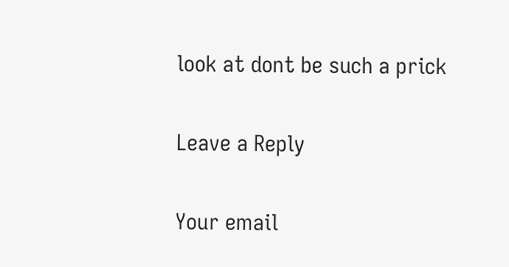look at dont be such a prick

Leave a Reply

Your email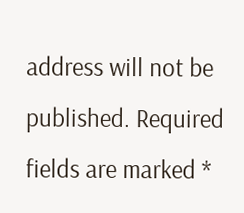address will not be published. Required fields are marked *